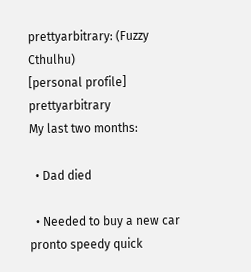prettyarbitrary: (Fuzzy Cthulhu)
[personal profile] prettyarbitrary
My last two months:

  • Dad died

  • Needed to buy a new car pronto speedy quick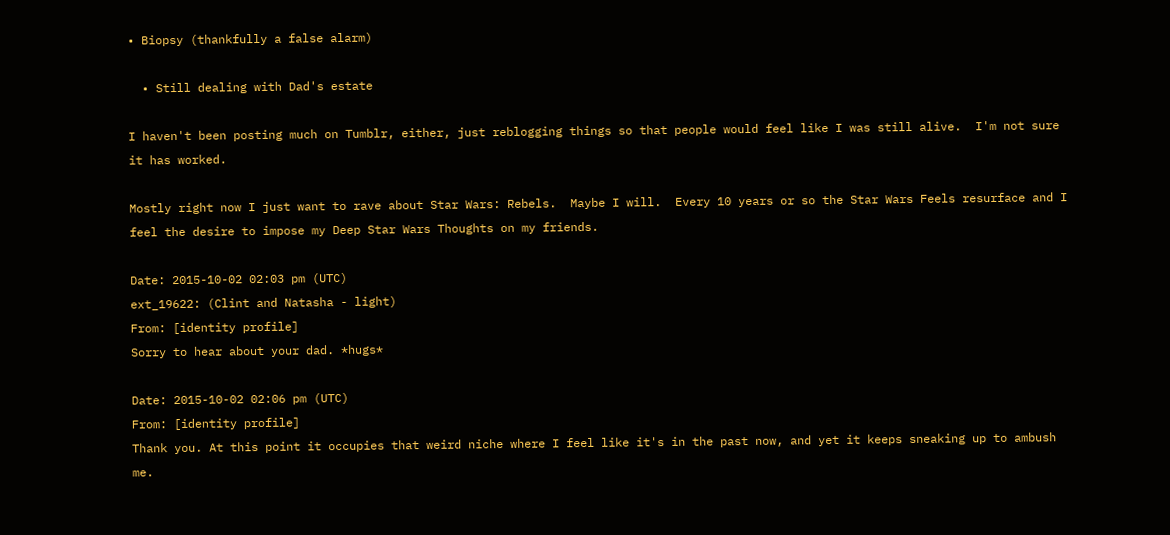• Biopsy (thankfully a false alarm)

  • Still dealing with Dad's estate

I haven't been posting much on Tumblr, either, just reblogging things so that people would feel like I was still alive.  I'm not sure it has worked.

Mostly right now I just want to rave about Star Wars: Rebels.  Maybe I will.  Every 10 years or so the Star Wars Feels resurface and I feel the desire to impose my Deep Star Wars Thoughts on my friends.

Date: 2015-10-02 02:03 pm (UTC)
ext_19622: (Clint and Natasha - light)
From: [identity profile]
Sorry to hear about your dad. *hugs*

Date: 2015-10-02 02:06 pm (UTC)
From: [identity profile]
Thank you. At this point it occupies that weird niche where I feel like it's in the past now, and yet it keeps sneaking up to ambush me.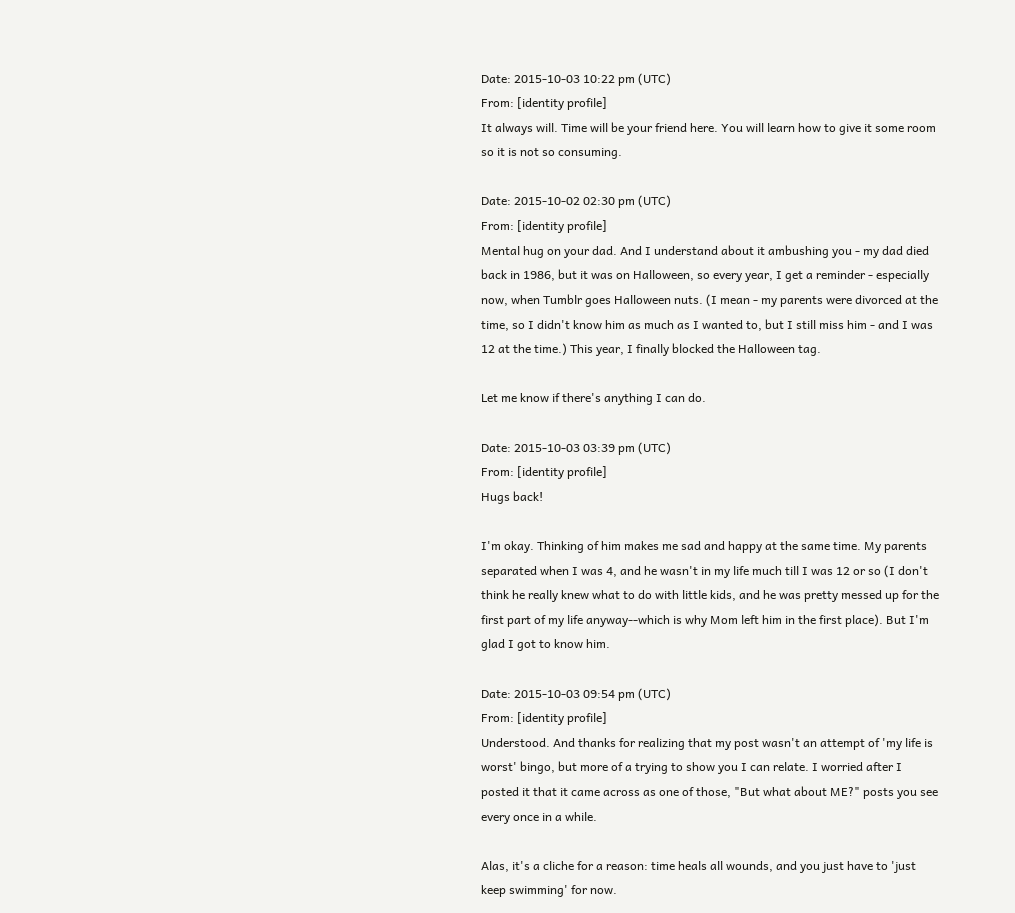Date: 2015-10-03 10:22 pm (UTC)
From: [identity profile]
It always will. Time will be your friend here. You will learn how to give it some room so it is not so consuming.

Date: 2015-10-02 02:30 pm (UTC)
From: [identity profile]
Mental hug on your dad. And I understand about it ambushing you - my dad died back in 1986, but it was on Halloween, so every year, I get a reminder - especially now, when Tumblr goes Halloween nuts. (I mean - my parents were divorced at the time, so I didn't know him as much as I wanted to, but I still miss him - and I was 12 at the time.) This year, I finally blocked the Halloween tag.

Let me know if there's anything I can do.

Date: 2015-10-03 03:39 pm (UTC)
From: [identity profile]
Hugs back!

I'm okay. Thinking of him makes me sad and happy at the same time. My parents separated when I was 4, and he wasn't in my life much till I was 12 or so (I don't think he really knew what to do with little kids, and he was pretty messed up for the first part of my life anyway--which is why Mom left him in the first place). But I'm glad I got to know him.

Date: 2015-10-03 09:54 pm (UTC)
From: [identity profile]
Understood. And thanks for realizing that my post wasn't an attempt of 'my life is worst' bingo, but more of a trying to show you I can relate. I worried after I posted it that it came across as one of those, "But what about ME?" posts you see every once in a while.

Alas, it's a cliche for a reason: time heals all wounds, and you just have to 'just keep swimming' for now.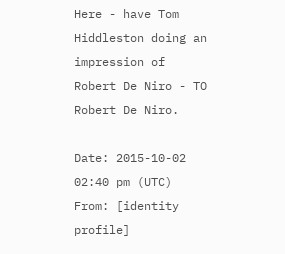Here - have Tom Hiddleston doing an impression of Robert De Niro - TO Robert De Niro.

Date: 2015-10-02 02:40 pm (UTC)
From: [identity profile]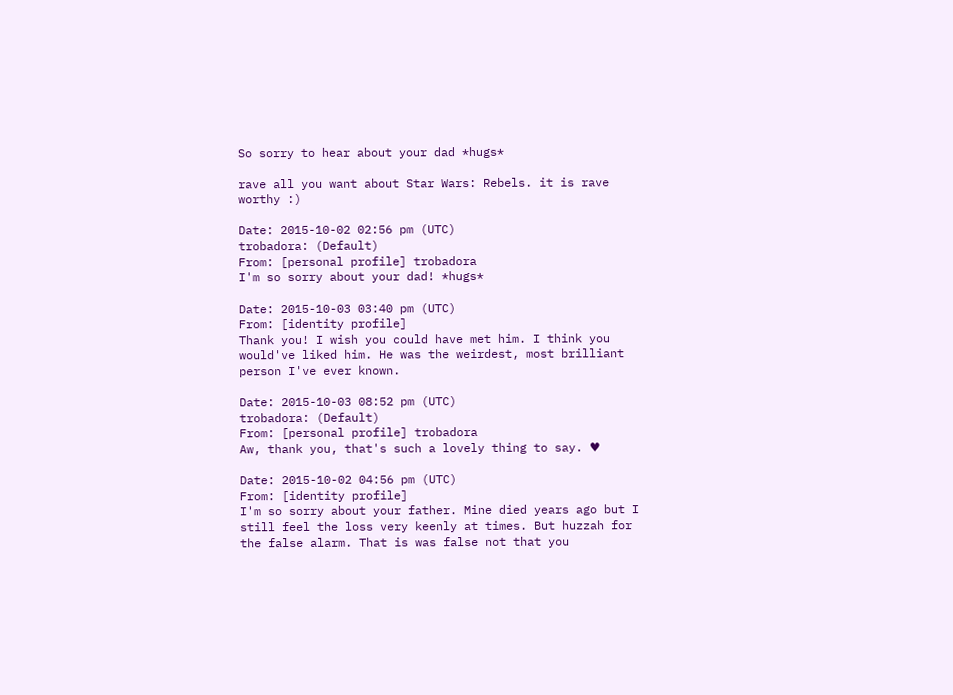So sorry to hear about your dad *hugs*

rave all you want about Star Wars: Rebels. it is rave worthy :)

Date: 2015-10-02 02:56 pm (UTC)
trobadora: (Default)
From: [personal profile] trobadora
I'm so sorry about your dad! *hugs*

Date: 2015-10-03 03:40 pm (UTC)
From: [identity profile]
Thank you! I wish you could have met him. I think you would've liked him. He was the weirdest, most brilliant person I've ever known.

Date: 2015-10-03 08:52 pm (UTC)
trobadora: (Default)
From: [personal profile] trobadora
Aw, thank you, that's such a lovely thing to say. ♥

Date: 2015-10-02 04:56 pm (UTC)
From: [identity profile]
I'm so sorry about your father. Mine died years ago but I still feel the loss very keenly at times. But huzzah for the false alarm. That is was false not that you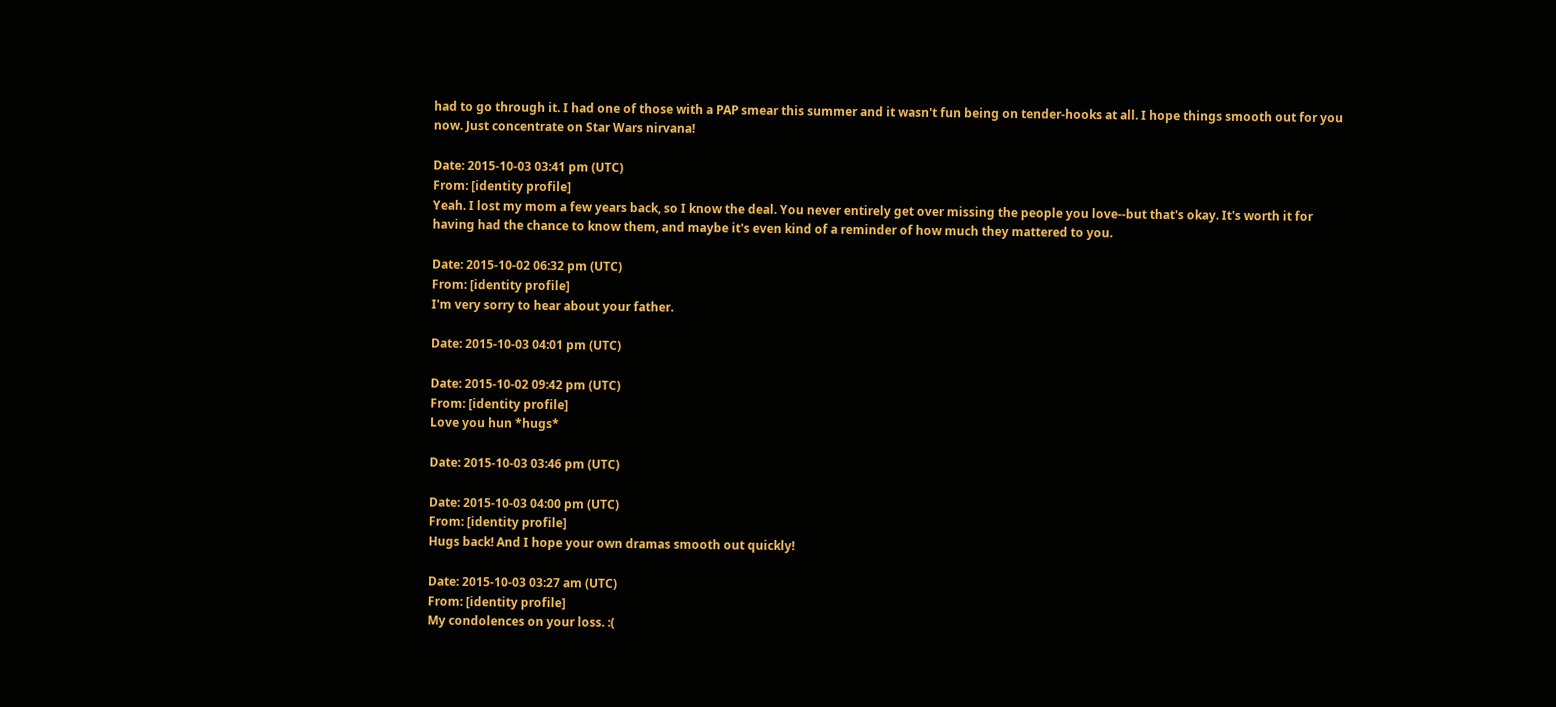had to go through it. I had one of those with a PAP smear this summer and it wasn't fun being on tender-hooks at all. I hope things smooth out for you now. Just concentrate on Star Wars nirvana!

Date: 2015-10-03 03:41 pm (UTC)
From: [identity profile]
Yeah. I lost my mom a few years back, so I know the deal. You never entirely get over missing the people you love--but that's okay. It's worth it for having had the chance to know them, and maybe it's even kind of a reminder of how much they mattered to you.

Date: 2015-10-02 06:32 pm (UTC)
From: [identity profile]
I'm very sorry to hear about your father.

Date: 2015-10-03 04:01 pm (UTC)

Date: 2015-10-02 09:42 pm (UTC)
From: [identity profile]
Love you hun *hugs*

Date: 2015-10-03 03:46 pm (UTC)

Date: 2015-10-03 04:00 pm (UTC)
From: [identity profile]
Hugs back! And I hope your own dramas smooth out quickly!

Date: 2015-10-03 03:27 am (UTC)
From: [identity profile]
My condolences on your loss. :(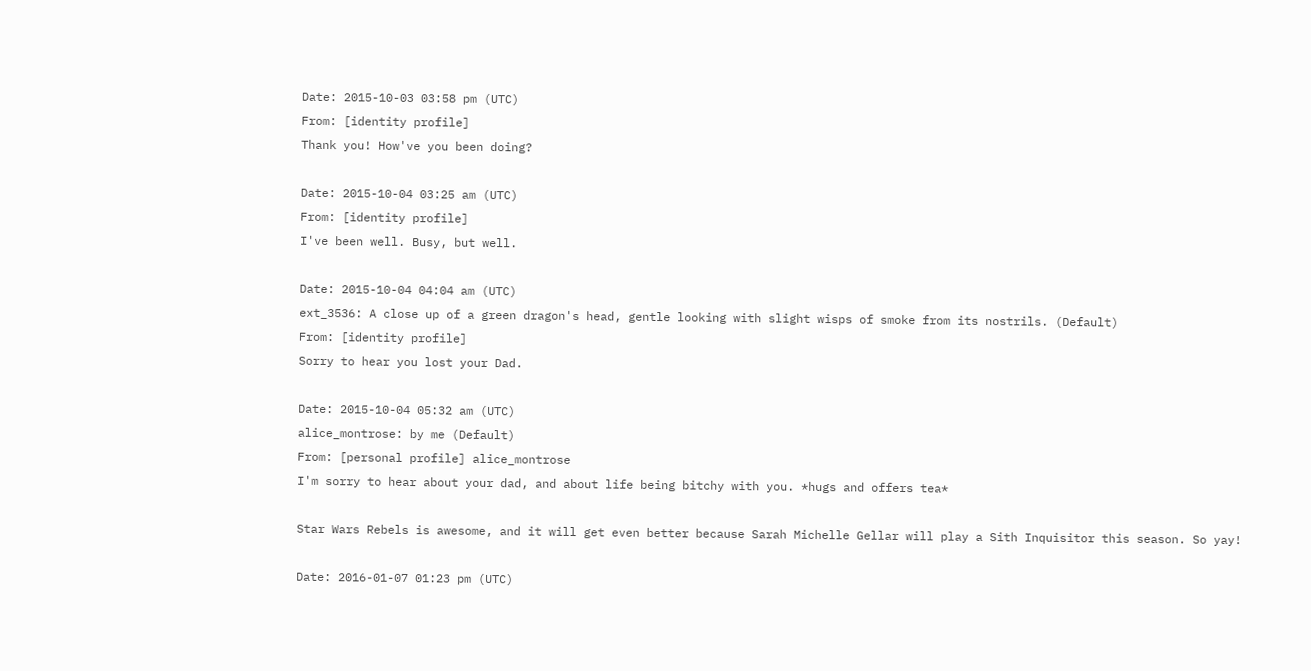Date: 2015-10-03 03:58 pm (UTC)
From: [identity profile]
Thank you! How've you been doing?

Date: 2015-10-04 03:25 am (UTC)
From: [identity profile]
I've been well. Busy, but well.

Date: 2015-10-04 04:04 am (UTC)
ext_3536: A close up of a green dragon's head, gentle looking with slight wisps of smoke from its nostrils. (Default)
From: [identity profile]
Sorry to hear you lost your Dad.

Date: 2015-10-04 05:32 am (UTC)
alice_montrose: by me (Default)
From: [personal profile] alice_montrose
I'm sorry to hear about your dad, and about life being bitchy with you. *hugs and offers tea*

Star Wars Rebels is awesome, and it will get even better because Sarah Michelle Gellar will play a Sith Inquisitor this season. So yay!

Date: 2016-01-07 01:23 pm (UTC)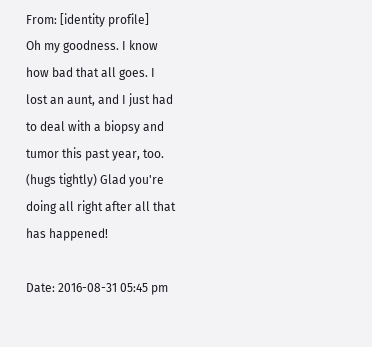From: [identity profile]
Oh my goodness. I know how bad that all goes. I lost an aunt, and I just had to deal with a biopsy and tumor this past year, too. (hugs tightly) Glad you're doing all right after all that has happened!

Date: 2016-08-31 05:45 pm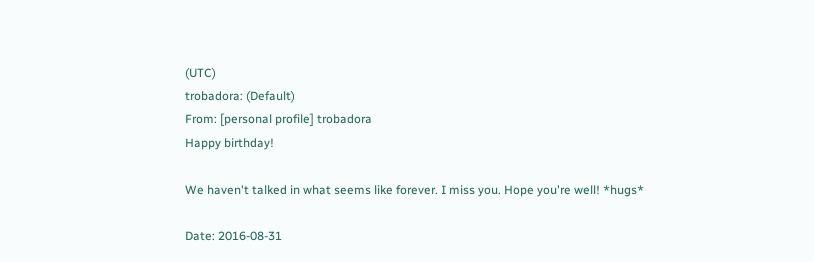(UTC)
trobadora: (Default)
From: [personal profile] trobadora
Happy birthday!

We haven't talked in what seems like forever. I miss you. Hope you're well! *hugs*

Date: 2016-08-31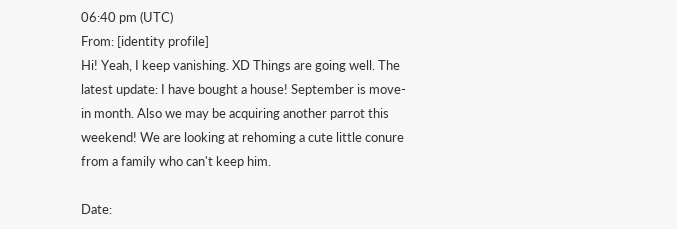06:40 pm (UTC)
From: [identity profile]
Hi! Yeah, I keep vanishing. XD Things are going well. The latest update: I have bought a house! September is move-in month. Also we may be acquiring another parrot this weekend! We are looking at rehoming a cute little conure from a family who can't keep him.

Date: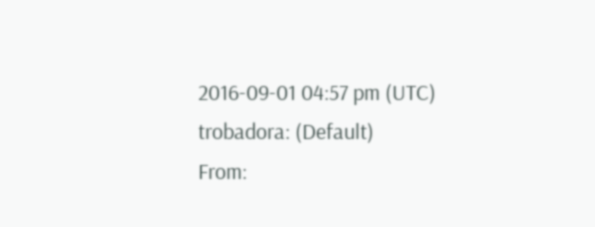2016-09-01 04:57 pm (UTC)
trobadora: (Default)
From: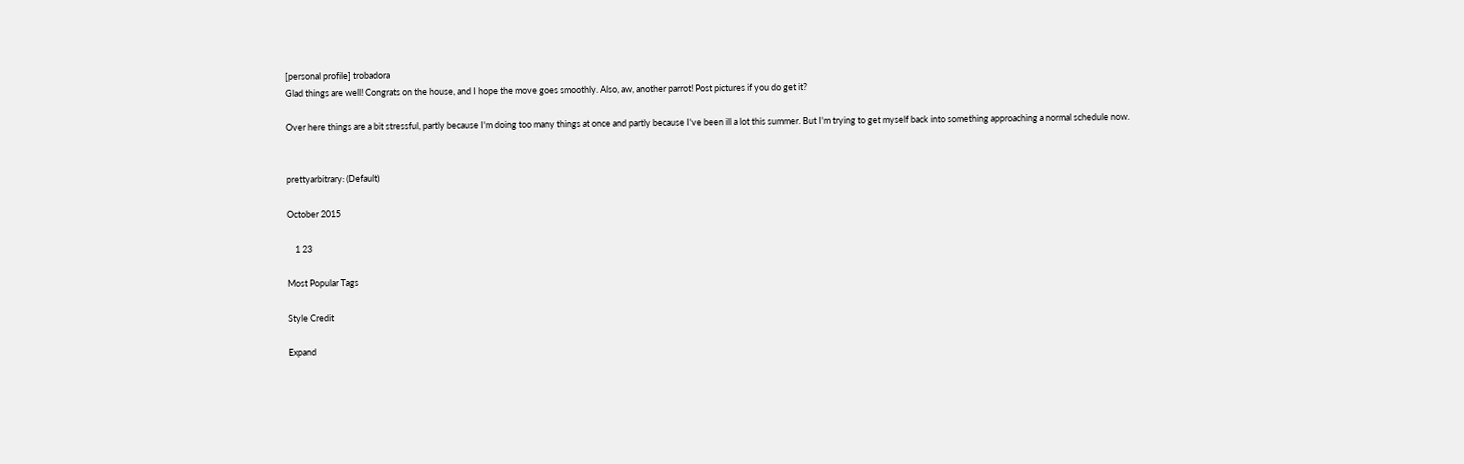[personal profile] trobadora
Glad things are well! Congrats on the house, and I hope the move goes smoothly. Also, aw, another parrot! Post pictures if you do get it?

Over here things are a bit stressful, partly because I'm doing too many things at once and partly because I've been ill a lot this summer. But I'm trying to get myself back into something approaching a normal schedule now.


prettyarbitrary: (Default)

October 2015

    1 23

Most Popular Tags

Style Credit

Expand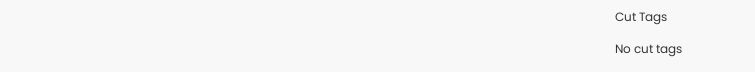Cut Tags

No cut tags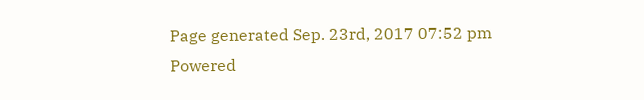Page generated Sep. 23rd, 2017 07:52 pm
Powered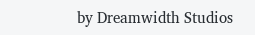by Dreamwidth Studios